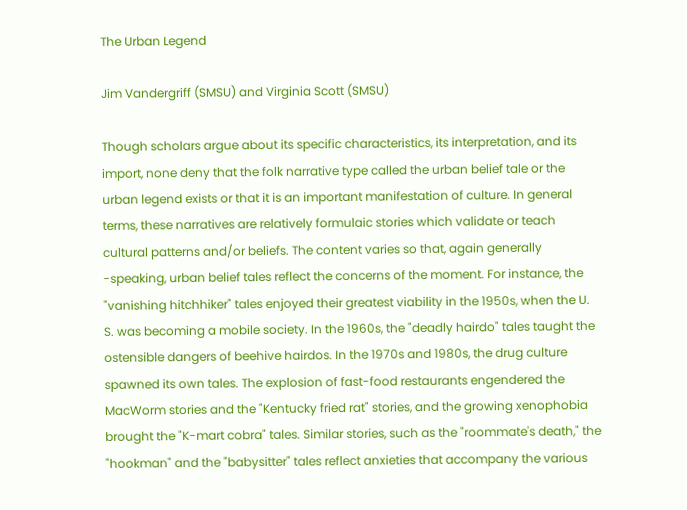The Urban Legend

Jim Vandergriff (SMSU) and Virginia Scott (SMSU)

Though scholars argue about its specific characteristics, its interpretation, and its import, none deny that the folk narrative type called the urban belief tale or the urban legend exists or that it is an important manifestation of culture. In general terms, these narratives are relatively formulaic stories which validate or teach cultural patterns and/or beliefs. The content varies so that, again generally -speaking, urban belief tales reflect the concerns of the moment. For instance, the "vanishing hitchhiker" tales enjoyed their greatest viability in the 1950s, when the U. S. was becoming a mobile society. In the 1960s, the "deadly hairdo" tales taught the ostensible dangers of beehive hairdos. In the 1970s and 1980s, the drug culture spawned its own tales. The explosion of fast-food restaurants engendered the MacWorm stories and the "Kentucky fried rat" stories, and the growing xenophobia brought the "K-mart cobra" tales. Similar stories, such as the "roommate's death," the "hookman" and the "babysitter" tales reflect anxieties that accompany the various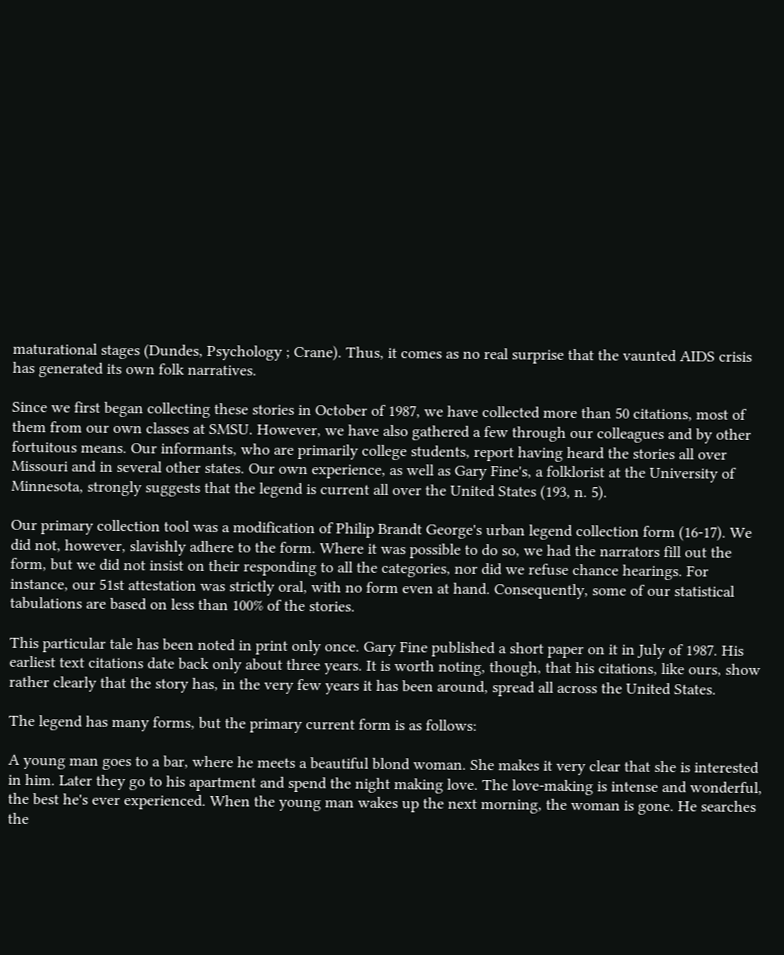maturational stages (Dundes, Psychology ; Crane). Thus, it comes as no real surprise that the vaunted AIDS crisis has generated its own folk narratives.

Since we first began collecting these stories in October of 1987, we have collected more than 50 citations, most of them from our own classes at SMSU. However, we have also gathered a few through our colleagues and by other fortuitous means. Our informants, who are primarily college students, report having heard the stories all over Missouri and in several other states. Our own experience, as well as Gary Fine's, a folklorist at the University of Minnesota, strongly suggests that the legend is current all over the United States (193, n. 5).

Our primary collection tool was a modification of Philip Brandt George's urban legend collection form (16-17). We did not, however, slavishly adhere to the form. Where it was possible to do so, we had the narrators fill out the form, but we did not insist on their responding to all the categories, nor did we refuse chance hearings. For instance, our 51st attestation was strictly oral, with no form even at hand. Consequently, some of our statistical tabulations are based on less than 100% of the stories.

This particular tale has been noted in print only once. Gary Fine published a short paper on it in July of 1987. His earliest text citations date back only about three years. It is worth noting, though, that his citations, like ours, show rather clearly that the story has, in the very few years it has been around, spread all across the United States.

The legend has many forms, but the primary current form is as follows:

A young man goes to a bar, where he meets a beautiful blond woman. She makes it very clear that she is interested in him. Later they go to his apartment and spend the night making love. The love-making is intense and wonderful, the best he's ever experienced. When the young man wakes up the next morning, the woman is gone. He searches the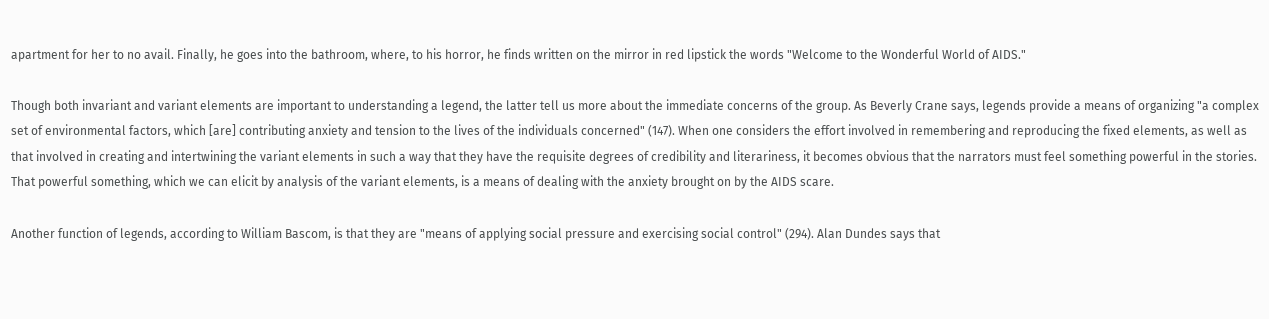apartment for her to no avail. Finally, he goes into the bathroom, where, to his horror, he finds written on the mirror in red lipstick the words "Welcome to the Wonderful World of AIDS."

Though both invariant and variant elements are important to understanding a legend, the latter tell us more about the immediate concerns of the group. As Beverly Crane says, legends provide a means of organizing "a complex set of environmental factors, which [are] contributing anxiety and tension to the lives of the individuals concerned" (147). When one considers the effort involved in remembering and reproducing the fixed elements, as well as that involved in creating and intertwining the variant elements in such a way that they have the requisite degrees of credibility and literariness, it becomes obvious that the narrators must feel something powerful in the stories. That powerful something, which we can elicit by analysis of the variant elements, is a means of dealing with the anxiety brought on by the AIDS scare.

Another function of legends, according to William Bascom, is that they are "means of applying social pressure and exercising social control" (294). Alan Dundes says that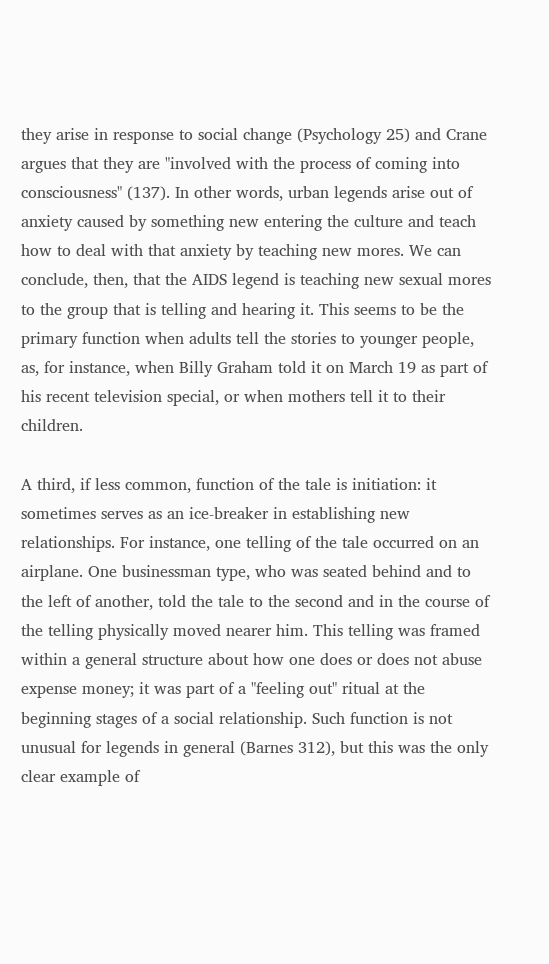they arise in response to social change (Psychology 25) and Crane argues that they are "involved with the process of coming into consciousness" (137). In other words, urban legends arise out of anxiety caused by something new entering the culture and teach how to deal with that anxiety by teaching new mores. We can conclude, then, that the AIDS legend is teaching new sexual mores to the group that is telling and hearing it. This seems to be the primary function when adults tell the stories to younger people, as, for instance, when Billy Graham told it on March 19 as part of his recent television special, or when mothers tell it to their children.

A third, if less common, function of the tale is initiation: it sometimes serves as an ice-breaker in establishing new relationships. For instance, one telling of the tale occurred on an airplane. One businessman type, who was seated behind and to the left of another, told the tale to the second and in the course of the telling physically moved nearer him. This telling was framed within a general structure about how one does or does not abuse expense money; it was part of a "feeling out" ritual at the beginning stages of a social relationship. Such function is not unusual for legends in general (Barnes 312), but this was the only clear example of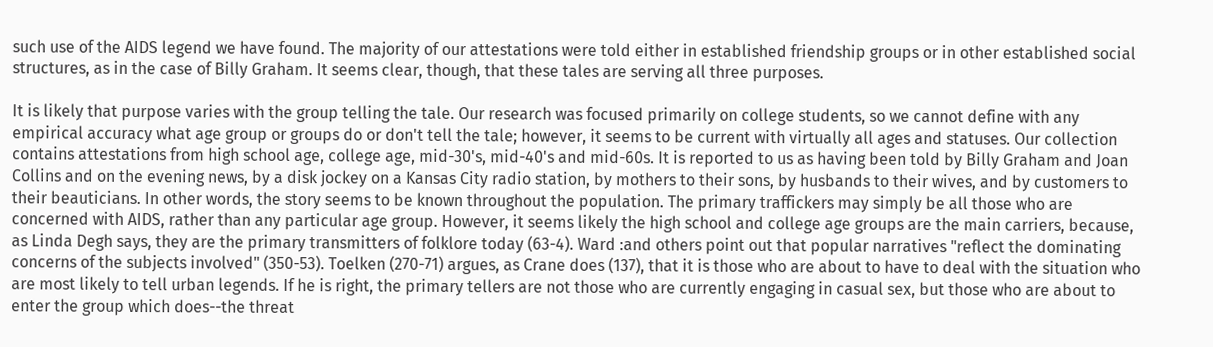such use of the AIDS legend we have found. The majority of our attestations were told either in established friendship groups or in other established social structures, as in the case of Billy Graham. It seems clear, though, that these tales are serving all three purposes.

It is likely that purpose varies with the group telling the tale. Our research was focused primarily on college students, so we cannot define with any empirical accuracy what age group or groups do or don't tell the tale; however, it seems to be current with virtually all ages and statuses. Our collection contains attestations from high school age, college age, mid-30's, mid-40's and mid-60s. It is reported to us as having been told by Billy Graham and Joan Collins and on the evening news, by a disk jockey on a Kansas City radio station, by mothers to their sons, by husbands to their wives, and by customers to their beauticians. In other words, the story seems to be known throughout the population. The primary traffickers may simply be all those who are concerned with AIDS, rather than any particular age group. However, it seems likely the high school and college age groups are the main carriers, because, as Linda Degh says, they are the primary transmitters of folklore today (63-4). Ward :and others point out that popular narratives "reflect the dominating concerns of the subjects involved" (350-53). Toelken (270-71) argues, as Crane does (137), that it is those who are about to have to deal with the situation who are most likely to tell urban legends. If he is right, the primary tellers are not those who are currently engaging in casual sex, but those who are about to enter the group which does--the threat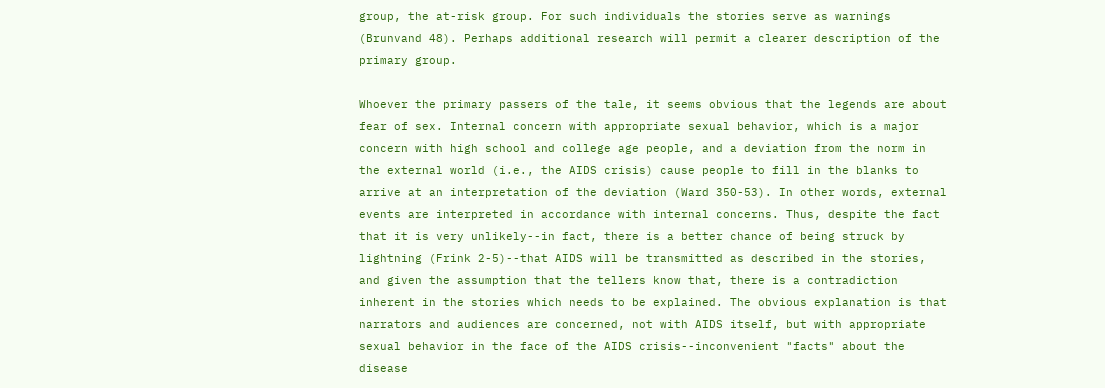group, the at-risk group. For such individuals the stories serve as warnings (Brunvand 48). Perhaps additional research will permit a clearer description of the primary group.

Whoever the primary passers of the tale, it seems obvious that the legends are about fear of sex. Internal concern with appropriate sexual behavior, which is a major concern with high school and college age people, and a deviation from the norm in the external world (i.e., the AIDS crisis) cause people to fill in the blanks to arrive at an interpretation of the deviation (Ward 350-53). In other words, external events are interpreted in accordance with internal concerns. Thus, despite the fact that it is very unlikely--in fact, there is a better chance of being struck by lightning (Frink 2-5)--that AIDS will be transmitted as described in the stories, and given the assumption that the tellers know that, there is a contradiction inherent in the stories which needs to be explained. The obvious explanation is that narrators and audiences are concerned, not with AIDS itself, but with appropriate sexual behavior in the face of the AIDS crisis--inconvenient "facts" about the disease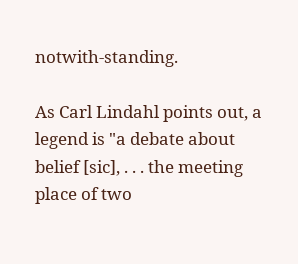notwith-standing.

As Carl Lindahl points out, a legend is "a debate about belief [sic], . . . the meeting place of two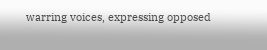warring voices, expressing opposed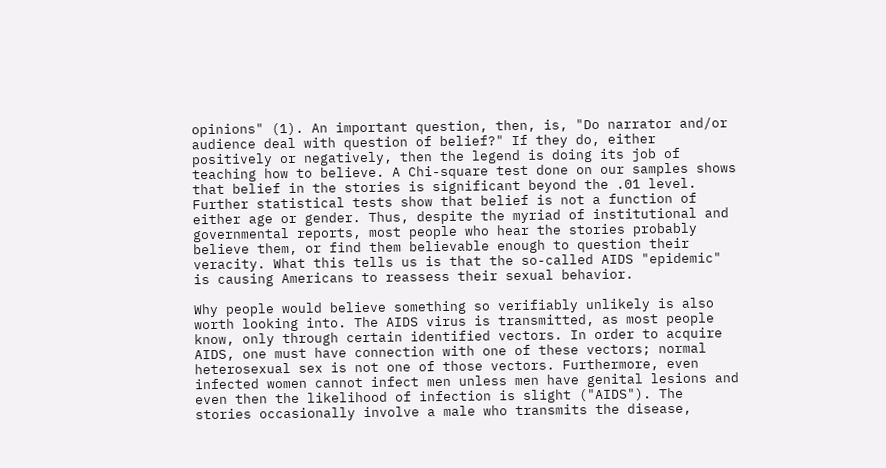opinions" (1). An important question, then, is, "Do narrator and/or audience deal with question of belief?" If they do, either positively or negatively, then the legend is doing its job of teaching how to believe. A Chi-square test done on our samples shows that belief in the stories is significant beyond the .01 level. Further statistical tests show that belief is not a function of either age or gender. Thus, despite the myriad of institutional and governmental reports, most people who hear the stories probably believe them, or find them believable enough to question their veracity. What this tells us is that the so-called AIDS "epidemic" is causing Americans to reassess their sexual behavior.

Why people would believe something so verifiably unlikely is also worth looking into. The AIDS virus is transmitted, as most people know, only through certain identified vectors. In order to acquire AIDS, one must have connection with one of these vectors; normal heterosexual sex is not one of those vectors. Furthermore, even infected women cannot infect men unless men have genital lesions and even then the likelihood of infection is slight ("AIDS"). The stories occasionally involve a male who transmits the disease,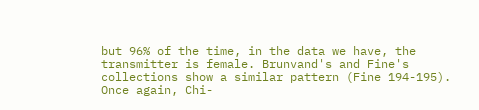but 96% of the time, in the data we have, the transmitter is female. Brunvand's and Fine's collections show a similar pattern (Fine 194-195). Once again, Chi-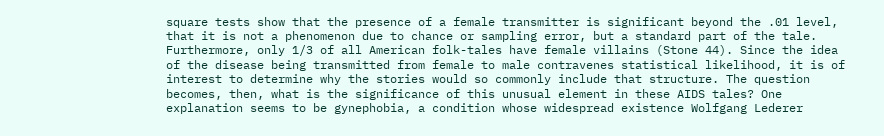square tests show that the presence of a female transmitter is significant beyond the .01 level, that it is not a phenomenon due to chance or sampling error, but a standard part of the tale. Furthermore, only 1/3 of all American folk-tales have female villains (Stone 44). Since the idea of the disease being transmitted from female to male contravenes statistical likelihood, it is of interest to determine why the stories would so commonly include that structure. The question becomes, then, what is the significance of this unusual element in these AIDS tales? One explanation seems to be gynephobia, a condition whose widespread existence Wolfgang Lederer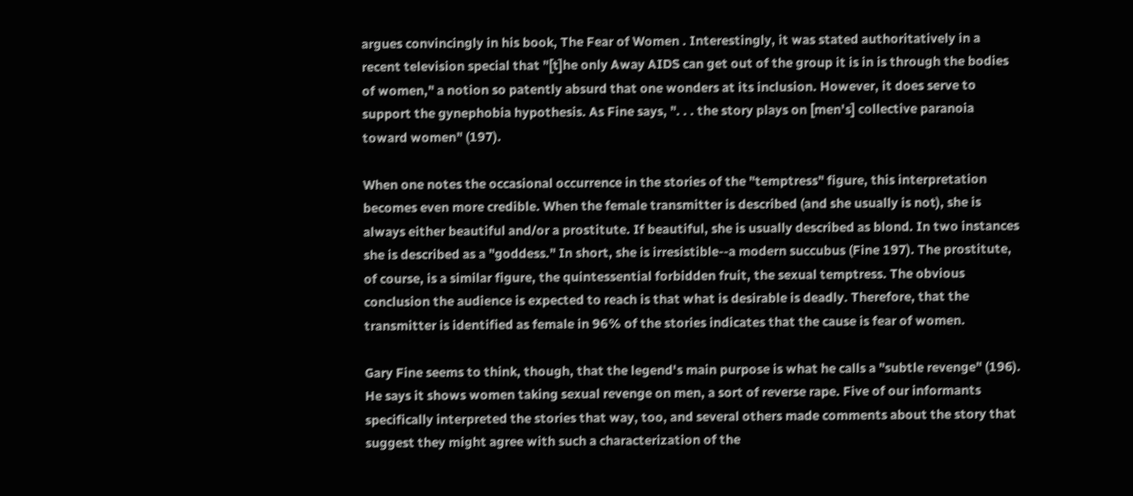argues convincingly in his book, The Fear of Women . Interestingly, it was stated authoritatively in a recent television special that "[t]he only Away AIDS can get out of the group it is in is through the bodies of women," a notion so patently absurd that one wonders at its inclusion. However, it does serve to support the gynephobia hypothesis. As Fine says, ". . . the story plays on [men's] collective paranoia toward women" (197).

When one notes the occasional occurrence in the stories of the "temptress" figure, this interpretation becomes even more credible. When the female transmitter is described (and she usually is not), she is always either beautiful and/or a prostitute. If beautiful, she is usually described as blond. In two instances she is described as a "goddess." In short, she is irresistible--a modern succubus (Fine 197). The prostitute, of course, is a similar figure, the quintessential forbidden fruit, the sexual temptress. The obvious conclusion the audience is expected to reach is that what is desirable is deadly. Therefore, that the transmitter is identified as female in 96% of the stories indicates that the cause is fear of women.

Gary Fine seems to think, though, that the legend's main purpose is what he calls a "subtle revenge" (196). He says it shows women taking sexual revenge on men, a sort of reverse rape. Five of our informants specifically interpreted the stories that way, too, and several others made comments about the story that suggest they might agree with such a characterization of the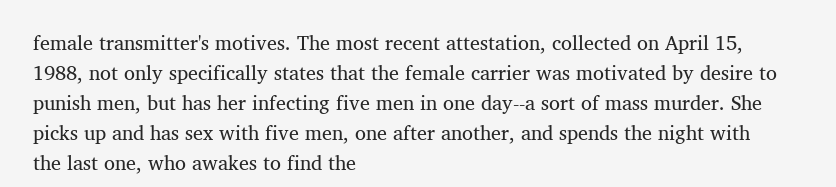female transmitter's motives. The most recent attestation, collected on April 15, 1988, not only specifically states that the female carrier was motivated by desire to punish men, but has her infecting five men in one day--a sort of mass murder. She picks up and has sex with five men, one after another, and spends the night with the last one, who awakes to find the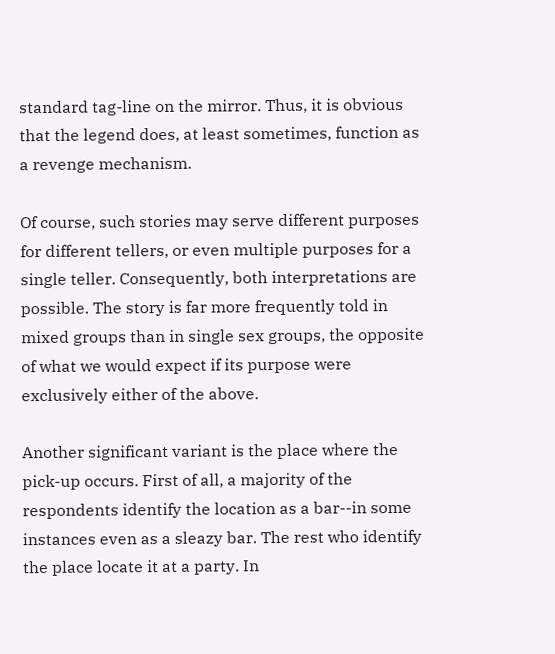standard tag-line on the mirror. Thus, it is obvious that the legend does, at least sometimes, function as a revenge mechanism.

Of course, such stories may serve different purposes for different tellers, or even multiple purposes for a single teller. Consequently, both interpretations are possible. The story is far more frequently told in mixed groups than in single sex groups, the opposite of what we would expect if its purpose were exclusively either of the above.

Another significant variant is the place where the pick-up occurs. First of all, a majority of the respondents identify the location as a bar--in some instances even as a sleazy bar. The rest who identify the place locate it at a party. In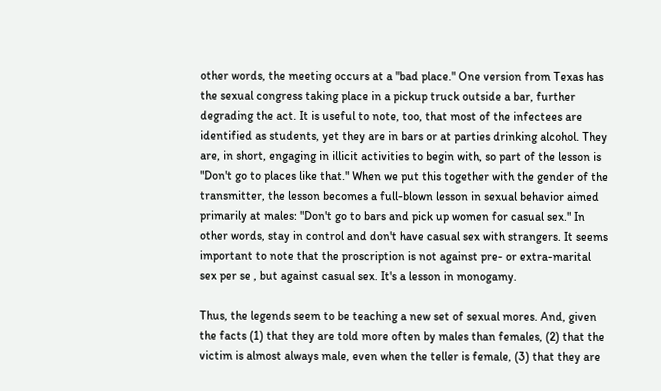other words, the meeting occurs at a "bad place." One version from Texas has the sexual congress taking place in a pickup truck outside a bar, further degrading the act. It is useful to note, too, that most of the infectees are identified as students, yet they are in bars or at parties drinking alcohol. They are, in short, engaging in illicit activities to begin with, so part of the lesson is "Don't go to places like that." When we put this together with the gender of the transmitter, the lesson becomes a full-blown lesson in sexual behavior aimed primarily at males: "Don't go to bars and pick up women for casual sex." In other words, stay in control and don't have casual sex with strangers. It seems important to note that the proscription is not against pre- or extra-marital sex per se , but against casual sex. It's a lesson in monogamy.

Thus, the legends seem to be teaching a new set of sexual mores. And, given the facts (1) that they are told more often by males than females, (2) that the victim is almost always male, even when the teller is female, (3) that they are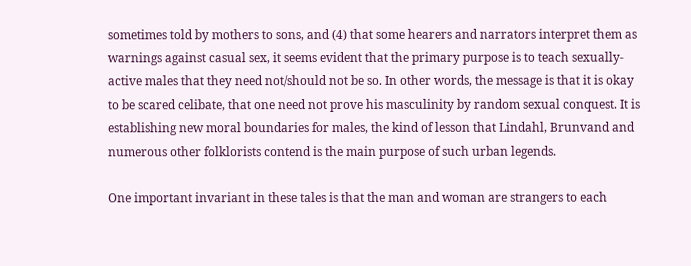sometimes told by mothers to sons, and (4) that some hearers and narrators interpret them as warnings against casual sex, it seems evident that the primary purpose is to teach sexually-active males that they need not/should not be so. In other words, the message is that it is okay to be scared celibate, that one need not prove his masculinity by random sexual conquest. It is establishing new moral boundaries for males, the kind of lesson that Lindahl, Brunvand and numerous other folklorists contend is the main purpose of such urban legends.

One important invariant in these tales is that the man and woman are strangers to each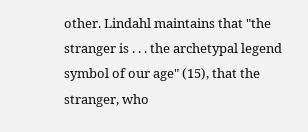other. Lindahl maintains that "the stranger is . . . the archetypal legend symbol of our age" (15), that the stranger, who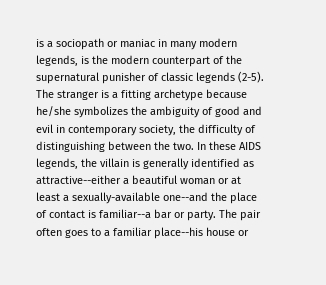is a sociopath or maniac in many modern legends, is the modern counterpart of the supernatural punisher of classic legends (2-5). The stranger is a fitting archetype because he/she symbolizes the ambiguity of good and evil in contemporary society, the difficulty of distinguishing between the two. In these AIDS legends, the villain is generally identified as attractive--either a beautiful woman or at least a sexually-available one--and the place of contact is familiar--a bar or party. The pair often goes to a familiar place--his house or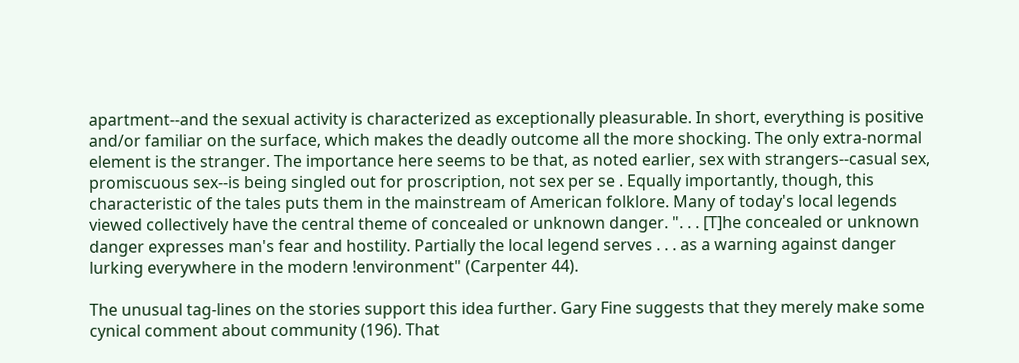apartment--and the sexual activity is characterized as exceptionally pleasurable. In short, everything is positive and/or familiar on the surface, which makes the deadly outcome all the more shocking. The only extra-normal element is the stranger. The importance here seems to be that, as noted earlier, sex with strangers--casual sex, promiscuous sex--is being singled out for proscription, not sex per se . Equally importantly, though, this characteristic of the tales puts them in the mainstream of American folklore. Many of today's local legends viewed collectively have the central theme of concealed or unknown danger. ". . . [T]he concealed or unknown danger expresses man's fear and hostility. Partially the local legend serves . . . as a warning against danger lurking everywhere in the modern !environment" (Carpenter 44).

The unusual tag-lines on the stories support this idea further. Gary Fine suggests that they merely make some cynical comment about community (196). That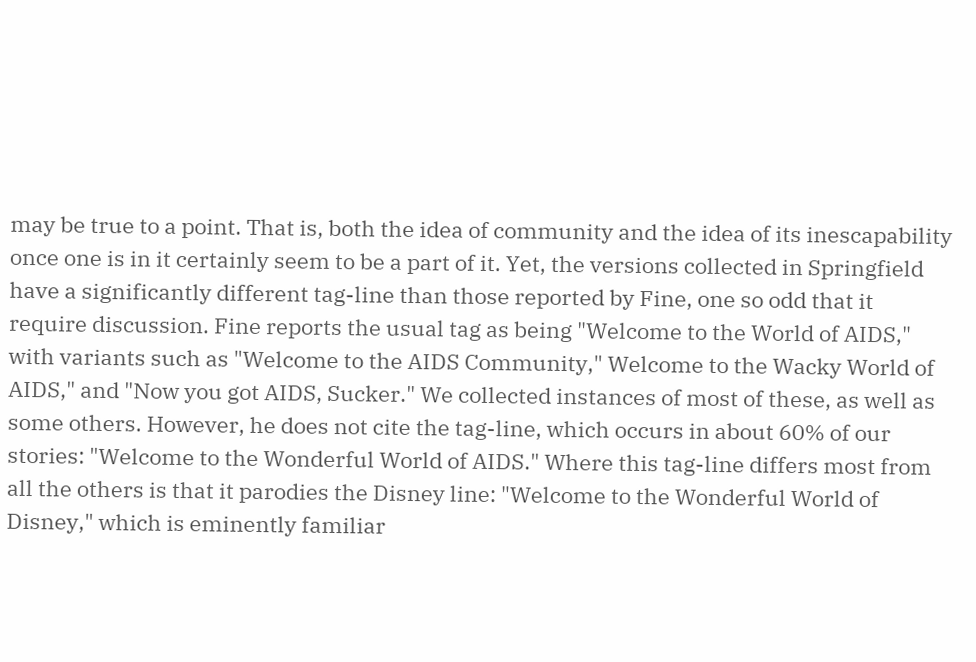may be true to a point. That is, both the idea of community and the idea of its inescapability once one is in it certainly seem to be a part of it. Yet, the versions collected in Springfield have a significantly different tag-line than those reported by Fine, one so odd that it require discussion. Fine reports the usual tag as being "Welcome to the World of AIDS," with variants such as "Welcome to the AIDS Community," Welcome to the Wacky World of AIDS," and "Now you got AIDS, Sucker." We collected instances of most of these, as well as some others. However, he does not cite the tag-line, which occurs in about 60% of our stories: "Welcome to the Wonderful World of AIDS." Where this tag-line differs most from all the others is that it parodies the Disney line: "Welcome to the Wonderful World of Disney," which is eminently familiar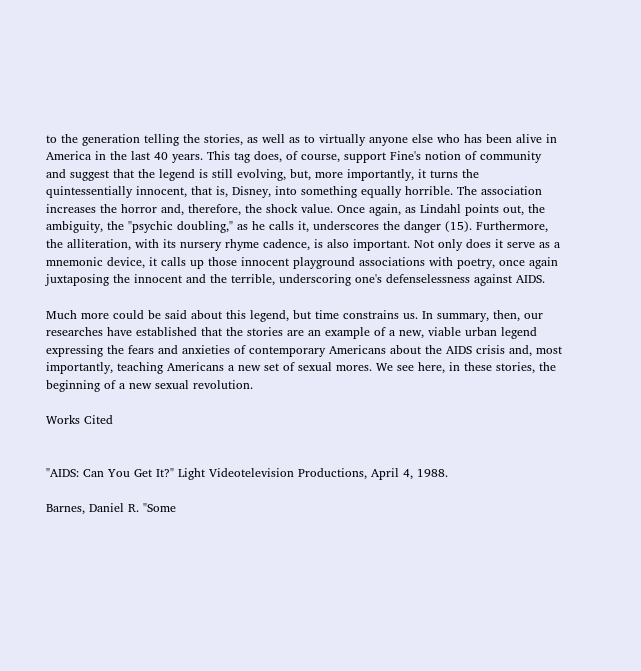to the generation telling the stories, as well as to virtually anyone else who has been alive in America in the last 40 years. This tag does, of course, support Fine's notion of community and suggest that the legend is still evolving, but, more importantly, it turns the quintessentially innocent, that is, Disney, into something equally horrible. The association increases the horror and, therefore, the shock value. Once again, as Lindahl points out, the ambiguity, the "psychic doubling," as he calls it, underscores the danger (15). Furthermore, the alliteration, with its nursery rhyme cadence, is also important. Not only does it serve as a mnemonic device, it calls up those innocent playground associations with poetry, once again juxtaposing the innocent and the terrible, underscoring one's defenselessness against AIDS.

Much more could be said about this legend, but time constrains us. In summary, then, our researches have established that the stories are an example of a new, viable urban legend expressing the fears and anxieties of contemporary Americans about the AIDS crisis and, most importantly, teaching Americans a new set of sexual mores. We see here, in these stories, the beginning of a new sexual revolution.

Works Cited


"AIDS: Can You Get It?" Light Videotelevision Productions, April 4, 1988.

Barnes, Daniel R. "Some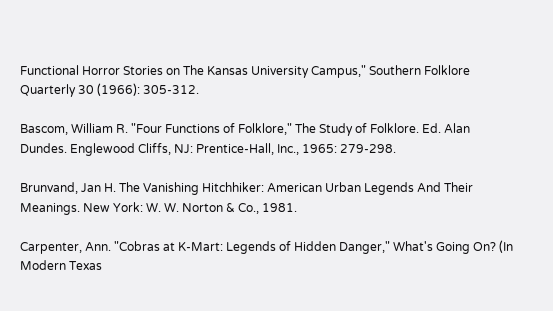Functional Horror Stories on The Kansas University Campus," Southern Folklore Quarterly 30 (1966): 305-312.

Bascom, William R. "Four Functions of Folklore," The Study of Folklore. Ed. Alan Dundes. Englewood Cliffs, NJ: Prentice-Hall, Inc., 1965: 279-298.

Brunvand, Jan H. The Vanishing Hitchhiker: American Urban Legends And Their Meanings. New York: W. W. Norton & Co., 1981.

Carpenter, Ann. "Cobras at K-Mart: Legends of Hidden Danger," What's Going On? (In Modern Texas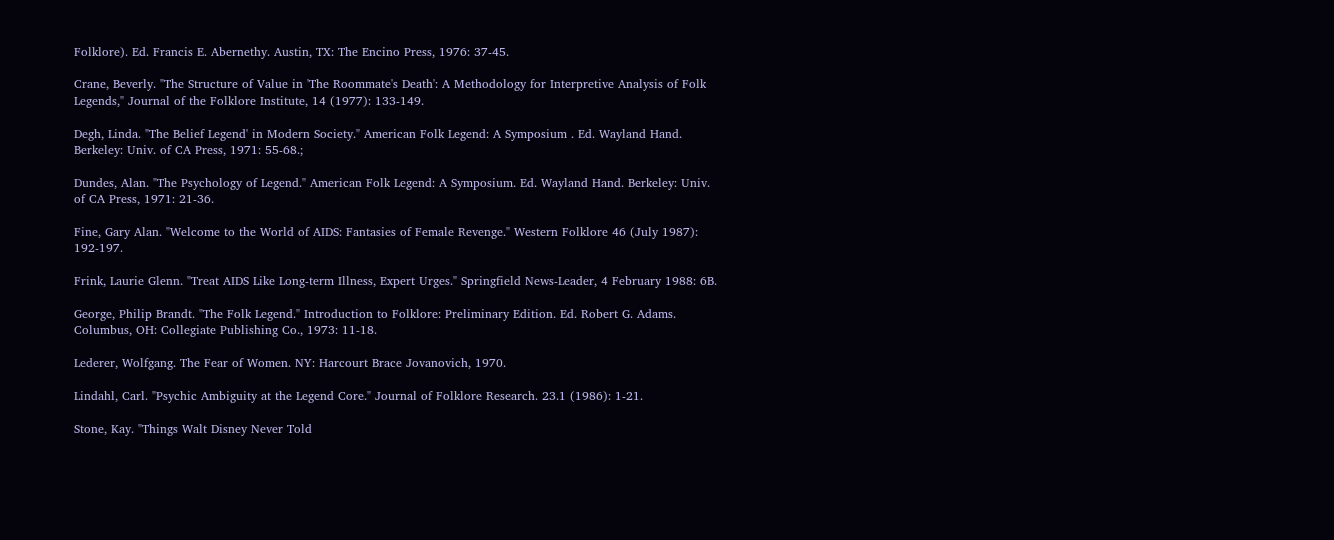Folklore). Ed. Francis E. Abernethy. Austin, TX: The Encino Press, 1976: 37-45.

Crane, Beverly. "The Structure of Value in 'The Roommate's Death': A Methodology for Interpretive Analysis of Folk Legends," Journal of the Folklore Institute, 14 (1977): 133-149.

Degh, Linda. "The Belief Legend' in Modern Society." American Folk Legend: A Symposium . Ed. Wayland Hand. Berkeley: Univ. of CA Press, 1971: 55-68.;

Dundes, Alan. "The Psychology of Legend." American Folk Legend: A Symposium. Ed. Wayland Hand. Berkeley: Univ. of CA Press, 1971: 21-36.

Fine, Gary Alan. "Welcome to the World of AIDS: Fantasies of Female Revenge." Western Folklore 46 (July 1987): 192-197.

Frink, Laurie Glenn. "Treat AIDS Like Long-term Illness, Expert Urges." Springfield News-Leader, 4 February 1988: 6B.

George, Philip Brandt. "The Folk Legend." Introduction to Folklore: Preliminary Edition. Ed. Robert G. Adams. Columbus, OH: Collegiate Publishing Co., 1973: 11-18.

Lederer, Wolfgang. The Fear of Women. NY: Harcourt Brace Jovanovich, 1970.

Lindahl, Carl. "Psychic Ambiguity at the Legend Core." Journal of Folklore Research. 23.1 (1986): 1-21.

Stone, Kay. "Things Walt Disney Never Told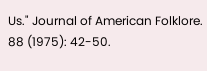Us." Journal of American Folklore. 88 (1975): 42-50.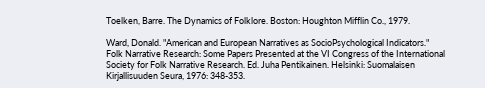Toelken, Barre. The Dynamics of Folklore. Boston: Houghton Mifflin Co., 1979.

Ward, Donald. "American and European Narratives as SocioPsychological Indicators." Folk Narrative Research: Some Papers Presented at the VI Congress of the International Society for Folk Narrative Research. Ed. Juha Pentikainen. Helsinki: Suomalaisen Kirjallisuuden Seura, 1976: 348-353.